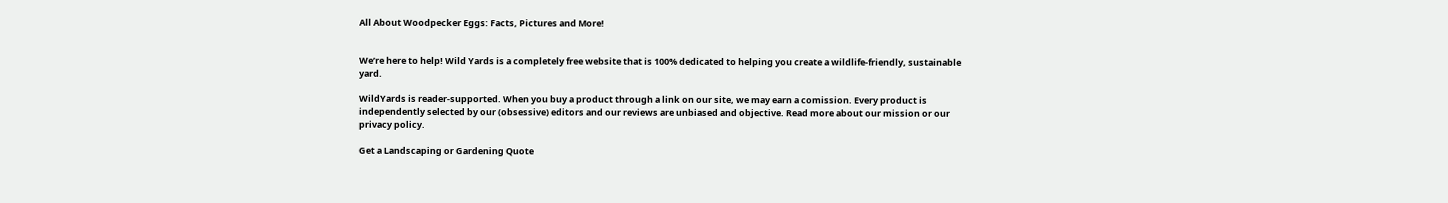All About Woodpecker Eggs: Facts, Pictures and More!


We’re here to help! Wild Yards is a completely free website that is 100% dedicated to helping you create a wildlife-friendly, sustainable yard.

WildYards is reader-supported. When you buy a product through a link on our site, we may earn a comission. Every product is independently selected by our (obsessive) editors and our reviews are unbiased and objective. Read more about our mission or our privacy policy.

Get a Landscaping or Gardening Quote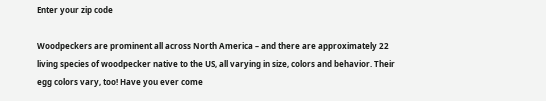Enter your zip code

Woodpeckers are prominent all across North America – and there are approximately 22 living species of woodpecker native to the US, all varying in size, colors and behavior. Their egg colors vary, too! Have you ever come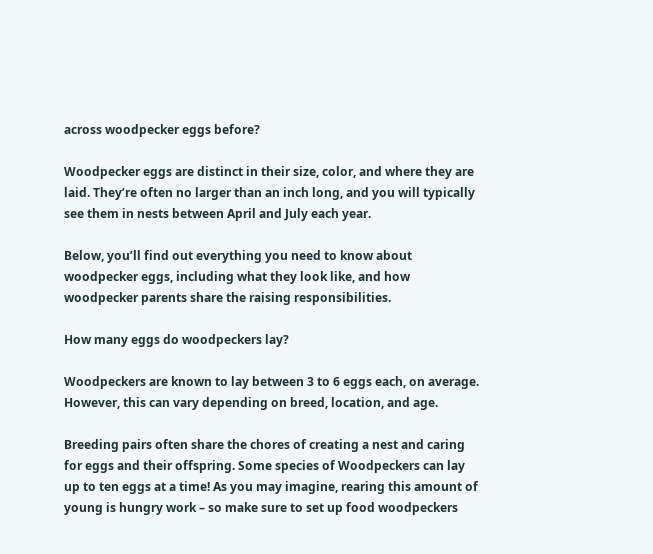across woodpecker eggs before?

Woodpecker eggs are distinct in their size, color, and where they are laid. They’re often no larger than an inch long, and you will typically see them in nests between April and July each year.

Below, you’ll find out everything you need to know about woodpecker eggs, including what they look like, and how woodpecker parents share the raising responsibilities.

How many eggs do woodpeckers lay?

Woodpeckers are known to lay between 3 to 6 eggs each, on average. However, this can vary depending on breed, location, and age.

Breeding pairs often share the chores of creating a nest and caring for eggs and their offspring. Some species of Woodpeckers can lay up to ten eggs at a time! As you may imagine, rearing this amount of young is hungry work – so make sure to set up food woodpeckers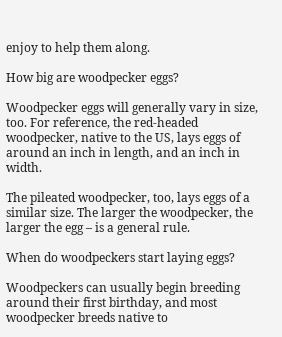enjoy to help them along.

How big are woodpecker eggs?

Woodpecker eggs will generally vary in size, too. For reference, the red-headed woodpecker, native to the US, lays eggs of around an inch in length, and an inch in width.

The pileated woodpecker, too, lays eggs of a similar size. The larger the woodpecker, the larger the egg – is a general rule.

When do woodpeckers start laying eggs?

Woodpeckers can usually begin breeding around their first birthday, and most woodpecker breeds native to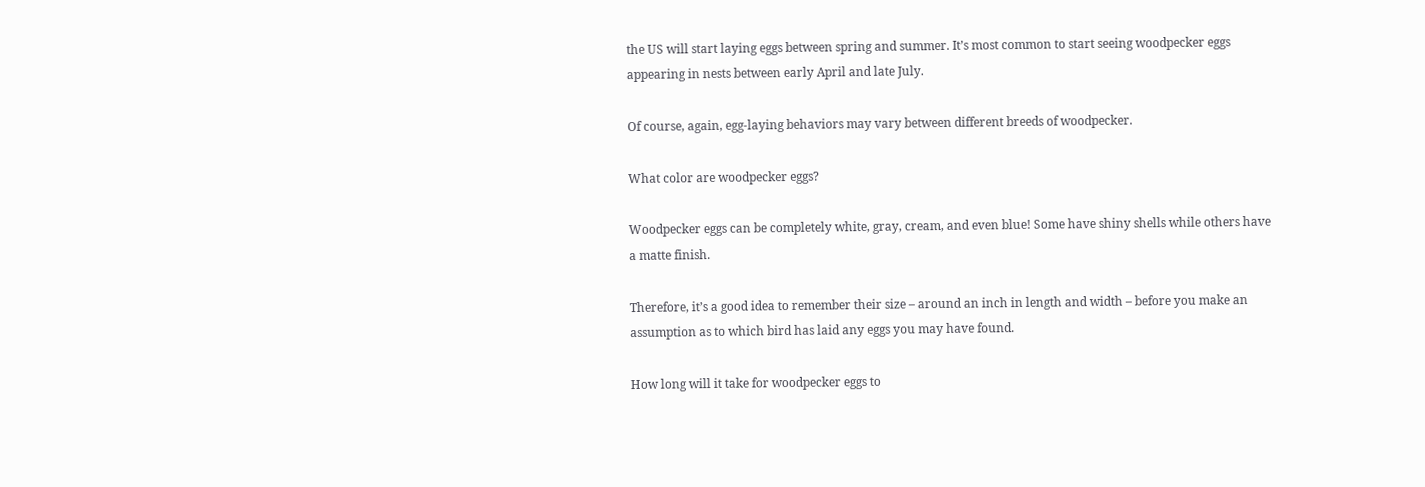the US will start laying eggs between spring and summer. It’s most common to start seeing woodpecker eggs appearing in nests between early April and late July.

Of course, again, egg-laying behaviors may vary between different breeds of woodpecker.

What color are woodpecker eggs?

Woodpecker eggs can be completely white, gray, cream, and even blue! Some have shiny shells while others have a matte finish.

Therefore, it’s a good idea to remember their size – around an inch in length and width – before you make an assumption as to which bird has laid any eggs you may have found.

How long will it take for woodpecker eggs to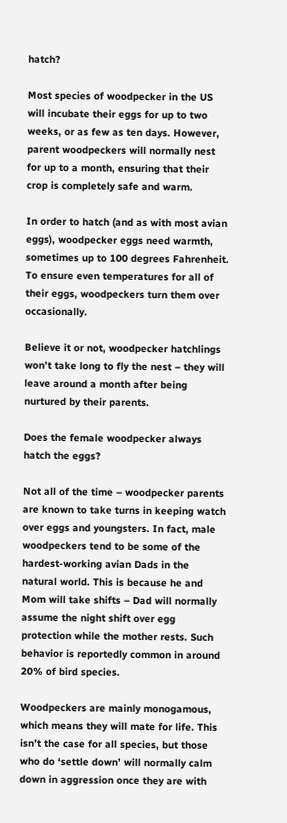hatch?

Most species of woodpecker in the US will incubate their eggs for up to two weeks, or as few as ten days. However, parent woodpeckers will normally nest for up to a month, ensuring that their crop is completely safe and warm.

In order to hatch (and as with most avian eggs), woodpecker eggs need warmth, sometimes up to 100 degrees Fahrenheit. To ensure even temperatures for all of their eggs, woodpeckers turn them over occasionally.

Believe it or not, woodpecker hatchlings won’t take long to fly the nest – they will leave around a month after being nurtured by their parents.

Does the female woodpecker always hatch the eggs?

Not all of the time – woodpecker parents are known to take turns in keeping watch over eggs and youngsters. In fact, male woodpeckers tend to be some of the hardest-working avian Dads in the natural world. This is because he and Mom will take shifts – Dad will normally assume the night shift over egg protection while the mother rests. Such behavior is reportedly common in around 20% of bird species.

Woodpeckers are mainly monogamous, which means they will mate for life. This isn’t the case for all species, but those who do ‘settle down’ will normally calm down in aggression once they are with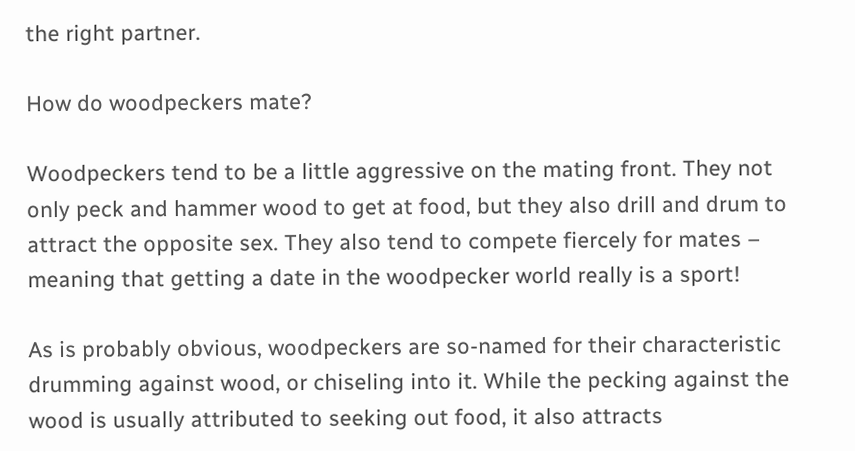the right partner.

How do woodpeckers mate?

Woodpeckers tend to be a little aggressive on the mating front. They not only peck and hammer wood to get at food, but they also drill and drum to attract the opposite sex. They also tend to compete fiercely for mates – meaning that getting a date in the woodpecker world really is a sport!

As is probably obvious, woodpeckers are so-named for their characteristic drumming against wood, or chiseling into it. While the pecking against the wood is usually attributed to seeking out food, it also attracts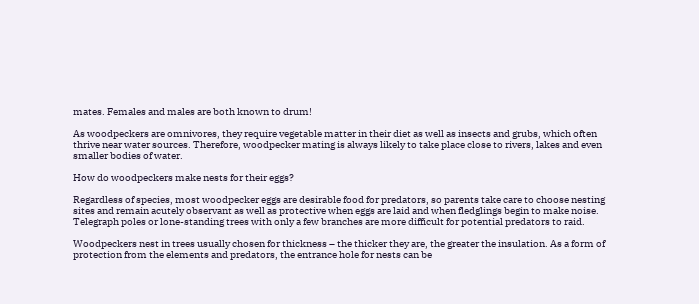mates. Females and males are both known to drum!

As woodpeckers are omnivores, they require vegetable matter in their diet as well as insects and grubs, which often thrive near water sources. Therefore, woodpecker mating is always likely to take place close to rivers, lakes and even smaller bodies of water.

How do woodpeckers make nests for their eggs?

Regardless of species, most woodpecker eggs are desirable food for predators, so parents take care to choose nesting sites and remain acutely observant as well as protective when eggs are laid and when fledglings begin to make noise. Telegraph poles or lone-standing trees with only a few branches are more difficult for potential predators to raid.

Woodpeckers nest in trees usually chosen for thickness – the thicker they are, the greater the insulation. As a form of protection from the elements and predators, the entrance hole for nests can be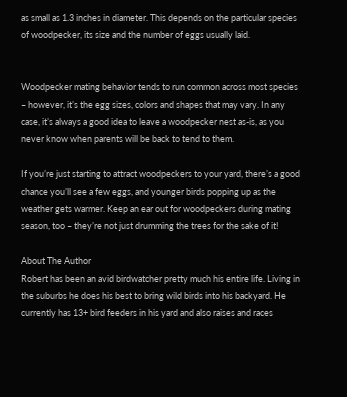as small as 1.3 inches in diameter. This depends on the particular species of woodpecker, its size and the number of eggs usually laid.


Woodpecker mating behavior tends to run common across most species – however, it’s the egg sizes, colors and shapes that may vary. In any case, it’s always a good idea to leave a woodpecker nest as-is, as you never know when parents will be back to tend to them.

If you’re just starting to attract woodpeckers to your yard, there’s a good chance you’ll see a few eggs, and younger birds popping up as the weather gets warmer. Keep an ear out for woodpeckers during mating season, too – they’re not just drumming the trees for the sake of it!

About The Author
Robert has been an avid birdwatcher pretty much his entire life. Living in the suburbs he does his best to bring wild birds into his backyard. He currently has 13+ bird feeders in his yard and also raises and races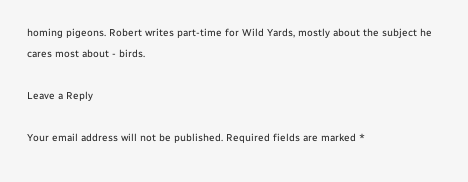homing pigeons. Robert writes part-time for Wild Yards, mostly about the subject he cares most about - birds.

Leave a Reply

Your email address will not be published. Required fields are marked *